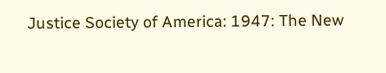Justice Society of America: 1947: The New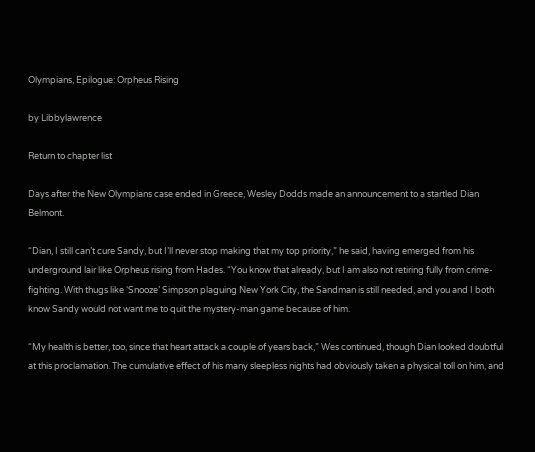Olympians, Epilogue: Orpheus Rising

by Libbylawrence

Return to chapter list

Days after the New Olympians case ended in Greece, Wesley Dodds made an announcement to a startled Dian Belmont.

“Dian, I still can’t cure Sandy, but I’ll never stop making that my top priority,” he said, having emerged from his underground lair like Orpheus rising from Hades. “You know that already, but I am also not retiring fully from crime-fighting. With thugs like ‘Snooze’ Simpson plaguing New York City, the Sandman is still needed, and you and I both know Sandy would not want me to quit the mystery-man game because of him.

“My health is better, too, since that heart attack a couple of years back,” Wes continued, though Dian looked doubtful at this proclamation. The cumulative effect of his many sleepless nights had obviously taken a physical toll on him, and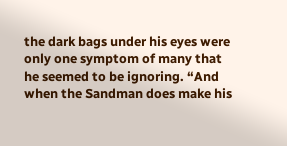the dark bags under his eyes were only one symptom of many that he seemed to be ignoring. “And when the Sandman does make his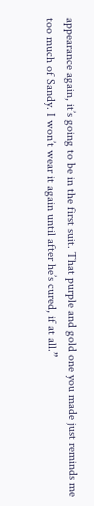appearance again, it’s going to be in the first suit. That purple and gold one you made just reminds me too much of Sandy. I won’t wear it again until after he’s cured, if at all.”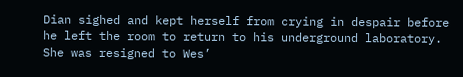Dian sighed and kept herself from crying in despair before he left the room to return to his underground laboratory. She was resigned to Wes’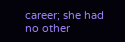career; she had no other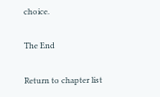choice.

The End

Return to chapter list